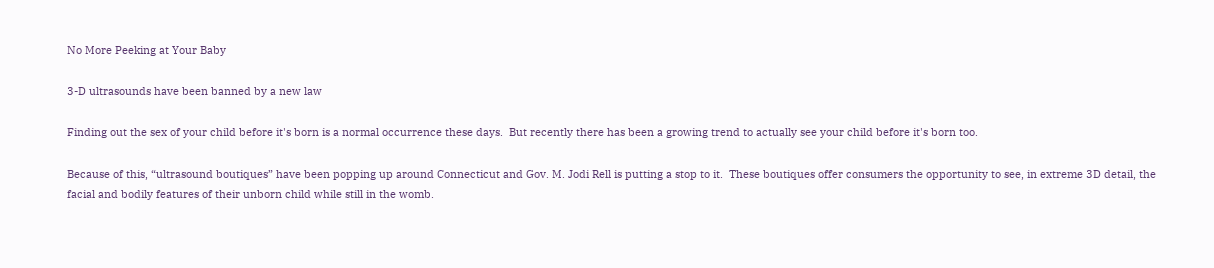No More Peeking at Your Baby

3-D ultrasounds have been banned by a new law

Finding out the sex of your child before it's born is a normal occurrence these days.  But recently there has been a growing trend to actually see your child before it's born too.

Because of this, “ultrasound boutiques” have been popping up around Connecticut and Gov. M. Jodi Rell is putting a stop to it.  These boutiques offer consumers the opportunity to see, in extreme 3D detail, the facial and bodily features of their unborn child while still in the womb.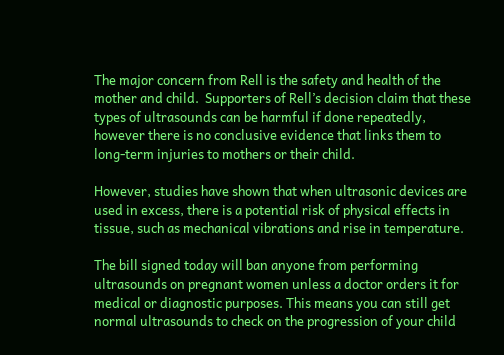The major concern from Rell is the safety and health of the mother and child.  Supporters of Rell’s decision claim that these types of ultrasounds can be harmful if done repeatedly, however there is no conclusive evidence that links them to long-term injuries to mothers or their child.

However, studies have shown that when ultrasonic devices are used in excess, there is a potential risk of physical effects in tissue, such as mechanical vibrations and rise in temperature.

The bill signed today will ban anyone from performing ultrasounds on pregnant women unless a doctor orders it for medical or diagnostic purposes. This means you can still get normal ultrasounds to check on the progression of your child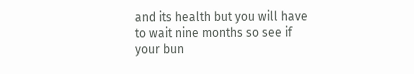and its health but you will have to wait nine months so see if your bun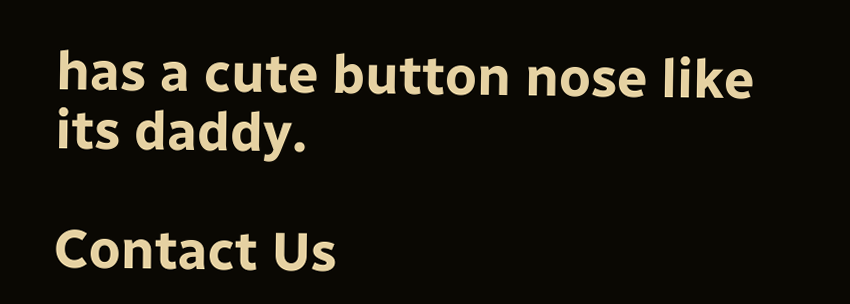has a cute button nose like its daddy.

Contact Us